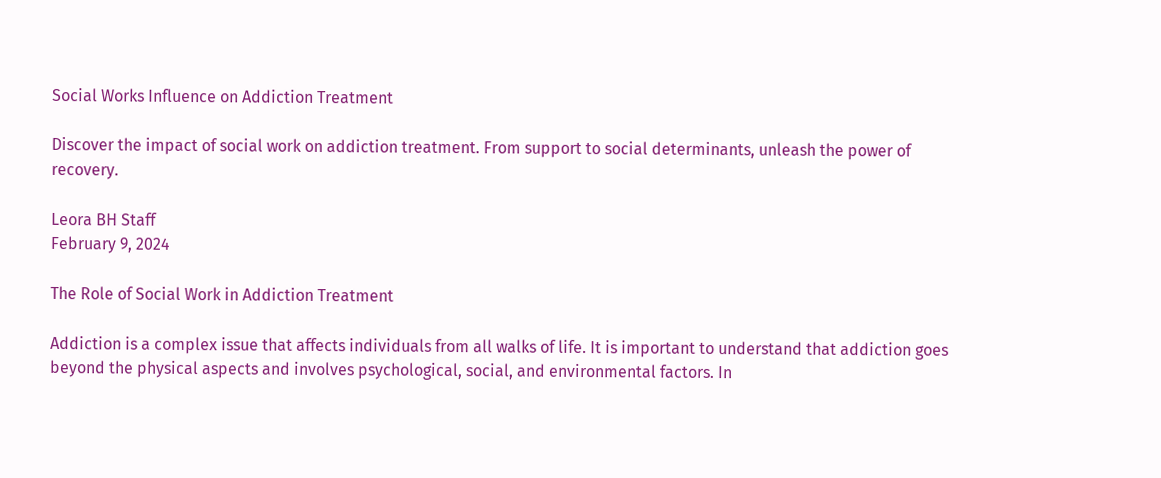Social Works Influence on Addiction Treatment

Discover the impact of social work on addiction treatment. From support to social determinants, unleash the power of recovery.

Leora BH Staff
February 9, 2024

The Role of Social Work in Addiction Treatment

Addiction is a complex issue that affects individuals from all walks of life. It is important to understand that addiction goes beyond the physical aspects and involves psychological, social, and environmental factors. In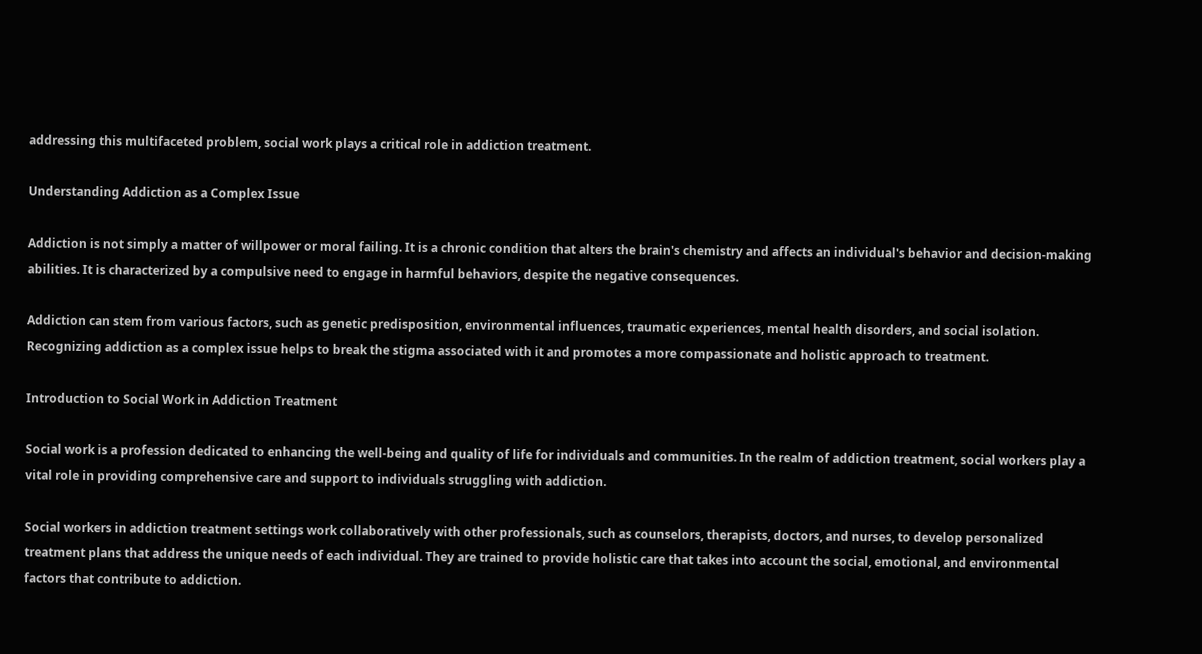addressing this multifaceted problem, social work plays a critical role in addiction treatment.

Understanding Addiction as a Complex Issue

Addiction is not simply a matter of willpower or moral failing. It is a chronic condition that alters the brain's chemistry and affects an individual's behavior and decision-making abilities. It is characterized by a compulsive need to engage in harmful behaviors, despite the negative consequences.

Addiction can stem from various factors, such as genetic predisposition, environmental influences, traumatic experiences, mental health disorders, and social isolation. Recognizing addiction as a complex issue helps to break the stigma associated with it and promotes a more compassionate and holistic approach to treatment.

Introduction to Social Work in Addiction Treatment

Social work is a profession dedicated to enhancing the well-being and quality of life for individuals and communities. In the realm of addiction treatment, social workers play a vital role in providing comprehensive care and support to individuals struggling with addiction.

Social workers in addiction treatment settings work collaboratively with other professionals, such as counselors, therapists, doctors, and nurses, to develop personalized treatment plans that address the unique needs of each individual. They are trained to provide holistic care that takes into account the social, emotional, and environmental factors that contribute to addiction.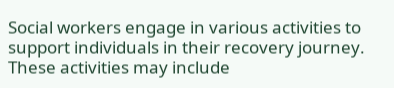Social workers engage in various activities to support individuals in their recovery journey. These activities may include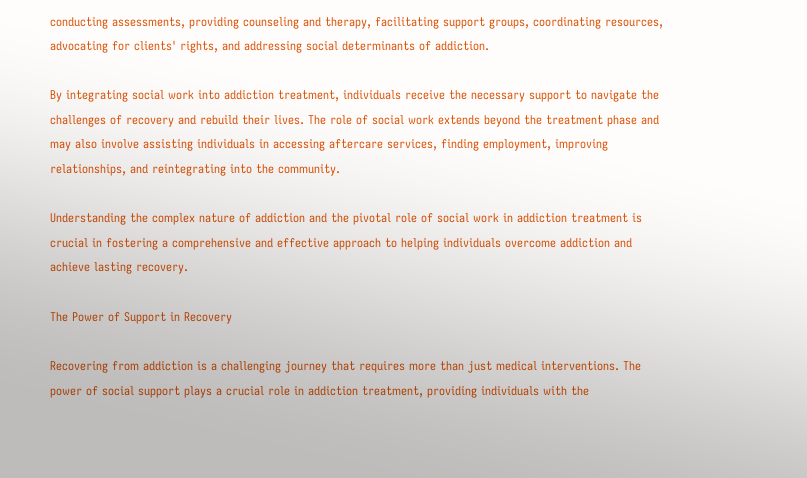conducting assessments, providing counseling and therapy, facilitating support groups, coordinating resources, advocating for clients' rights, and addressing social determinants of addiction.

By integrating social work into addiction treatment, individuals receive the necessary support to navigate the challenges of recovery and rebuild their lives. The role of social work extends beyond the treatment phase and may also involve assisting individuals in accessing aftercare services, finding employment, improving relationships, and reintegrating into the community.

Understanding the complex nature of addiction and the pivotal role of social work in addiction treatment is crucial in fostering a comprehensive and effective approach to helping individuals overcome addiction and achieve lasting recovery.

The Power of Support in Recovery

Recovering from addiction is a challenging journey that requires more than just medical interventions. The power of social support plays a crucial role in addiction treatment, providing individuals with the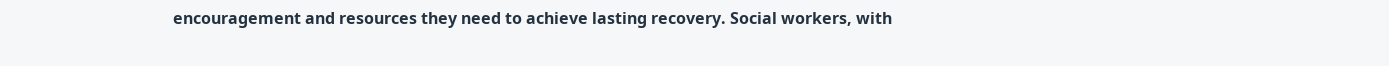encouragement and resources they need to achieve lasting recovery. Social workers, with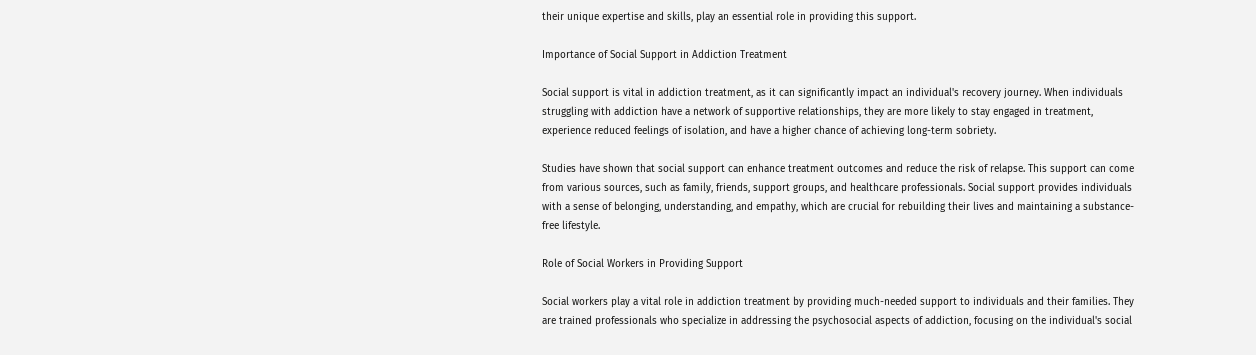their unique expertise and skills, play an essential role in providing this support.

Importance of Social Support in Addiction Treatment

Social support is vital in addiction treatment, as it can significantly impact an individual's recovery journey. When individuals struggling with addiction have a network of supportive relationships, they are more likely to stay engaged in treatment, experience reduced feelings of isolation, and have a higher chance of achieving long-term sobriety.

Studies have shown that social support can enhance treatment outcomes and reduce the risk of relapse. This support can come from various sources, such as family, friends, support groups, and healthcare professionals. Social support provides individuals with a sense of belonging, understanding, and empathy, which are crucial for rebuilding their lives and maintaining a substance-free lifestyle.

Role of Social Workers in Providing Support

Social workers play a vital role in addiction treatment by providing much-needed support to individuals and their families. They are trained professionals who specialize in addressing the psychosocial aspects of addiction, focusing on the individual's social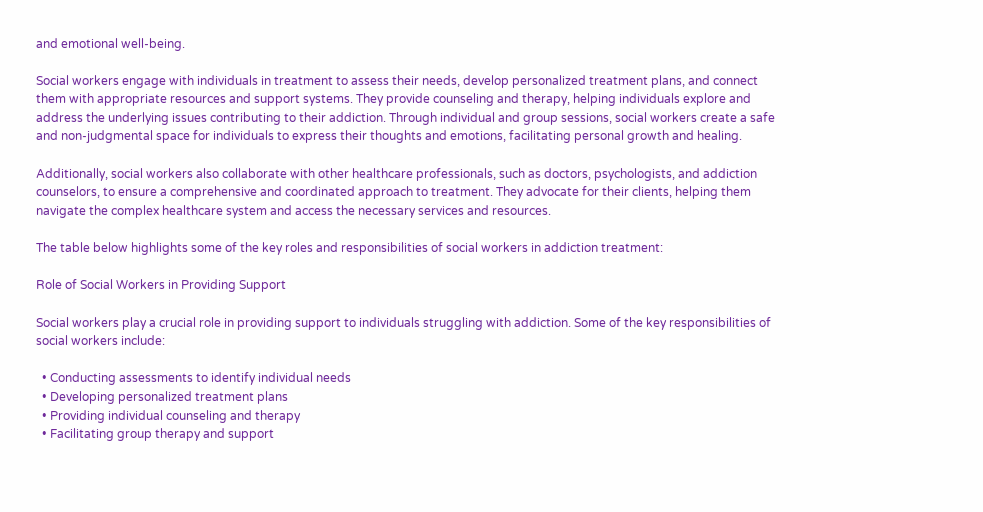and emotional well-being.

Social workers engage with individuals in treatment to assess their needs, develop personalized treatment plans, and connect them with appropriate resources and support systems. They provide counseling and therapy, helping individuals explore and address the underlying issues contributing to their addiction. Through individual and group sessions, social workers create a safe and non-judgmental space for individuals to express their thoughts and emotions, facilitating personal growth and healing.

Additionally, social workers also collaborate with other healthcare professionals, such as doctors, psychologists, and addiction counselors, to ensure a comprehensive and coordinated approach to treatment. They advocate for their clients, helping them navigate the complex healthcare system and access the necessary services and resources.

The table below highlights some of the key roles and responsibilities of social workers in addiction treatment:

Role of Social Workers in Providing Support

Social workers play a crucial role in providing support to individuals struggling with addiction. Some of the key responsibilities of social workers include:

  • Conducting assessments to identify individual needs
  • Developing personalized treatment plans
  • Providing individual counseling and therapy
  • Facilitating group therapy and support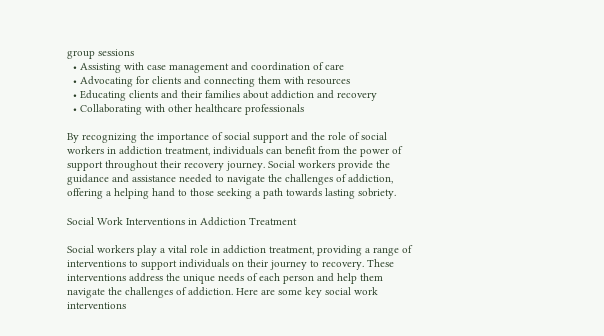group sessions
  • Assisting with case management and coordination of care
  • Advocating for clients and connecting them with resources
  • Educating clients and their families about addiction and recovery
  • Collaborating with other healthcare professionals

By recognizing the importance of social support and the role of social workers in addiction treatment, individuals can benefit from the power of support throughout their recovery journey. Social workers provide the guidance and assistance needed to navigate the challenges of addiction, offering a helping hand to those seeking a path towards lasting sobriety.

Social Work Interventions in Addiction Treatment

Social workers play a vital role in addiction treatment, providing a range of interventions to support individuals on their journey to recovery. These interventions address the unique needs of each person and help them navigate the challenges of addiction. Here are some key social work interventions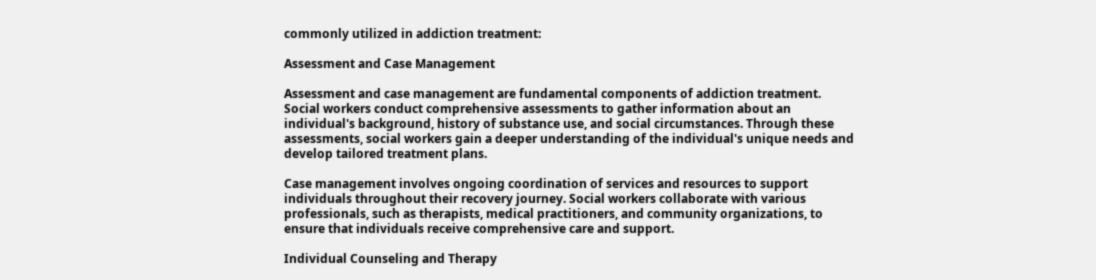commonly utilized in addiction treatment:

Assessment and Case Management

Assessment and case management are fundamental components of addiction treatment. Social workers conduct comprehensive assessments to gather information about an individual's background, history of substance use, and social circumstances. Through these assessments, social workers gain a deeper understanding of the individual's unique needs and develop tailored treatment plans.

Case management involves ongoing coordination of services and resources to support individuals throughout their recovery journey. Social workers collaborate with various professionals, such as therapists, medical practitioners, and community organizations, to ensure that individuals receive comprehensive care and support.

Individual Counseling and Therapy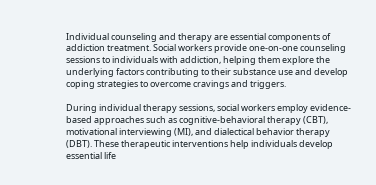Individual counseling and therapy are essential components of addiction treatment. Social workers provide one-on-one counseling sessions to individuals with addiction, helping them explore the underlying factors contributing to their substance use and develop coping strategies to overcome cravings and triggers.

During individual therapy sessions, social workers employ evidence-based approaches such as cognitive-behavioral therapy (CBT), motivational interviewing (MI), and dialectical behavior therapy (DBT). These therapeutic interventions help individuals develop essential life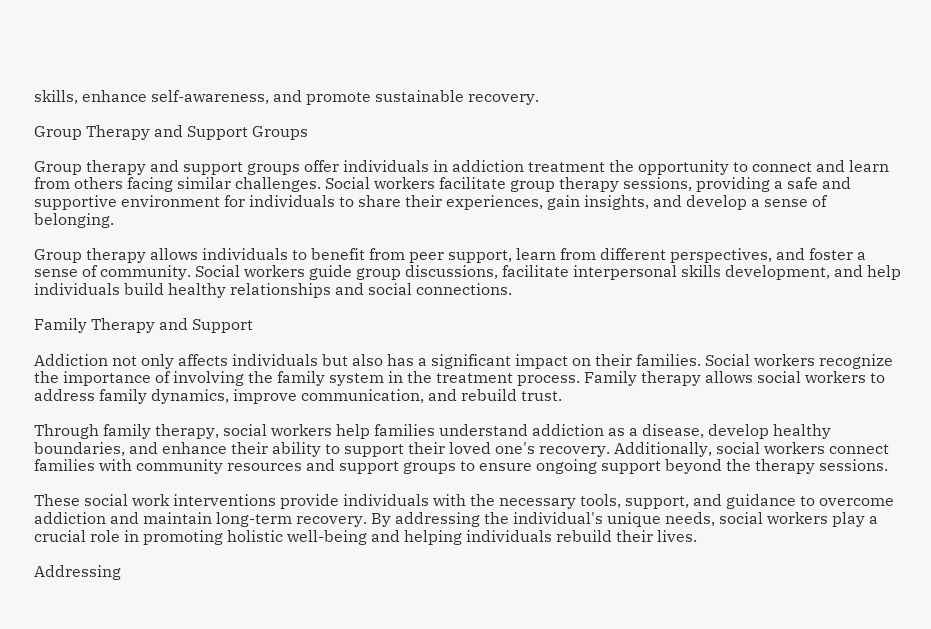skills, enhance self-awareness, and promote sustainable recovery.

Group Therapy and Support Groups

Group therapy and support groups offer individuals in addiction treatment the opportunity to connect and learn from others facing similar challenges. Social workers facilitate group therapy sessions, providing a safe and supportive environment for individuals to share their experiences, gain insights, and develop a sense of belonging.

Group therapy allows individuals to benefit from peer support, learn from different perspectives, and foster a sense of community. Social workers guide group discussions, facilitate interpersonal skills development, and help individuals build healthy relationships and social connections.

Family Therapy and Support

Addiction not only affects individuals but also has a significant impact on their families. Social workers recognize the importance of involving the family system in the treatment process. Family therapy allows social workers to address family dynamics, improve communication, and rebuild trust.

Through family therapy, social workers help families understand addiction as a disease, develop healthy boundaries, and enhance their ability to support their loved one's recovery. Additionally, social workers connect families with community resources and support groups to ensure ongoing support beyond the therapy sessions.

These social work interventions provide individuals with the necessary tools, support, and guidance to overcome addiction and maintain long-term recovery. By addressing the individual's unique needs, social workers play a crucial role in promoting holistic well-being and helping individuals rebuild their lives.

Addressing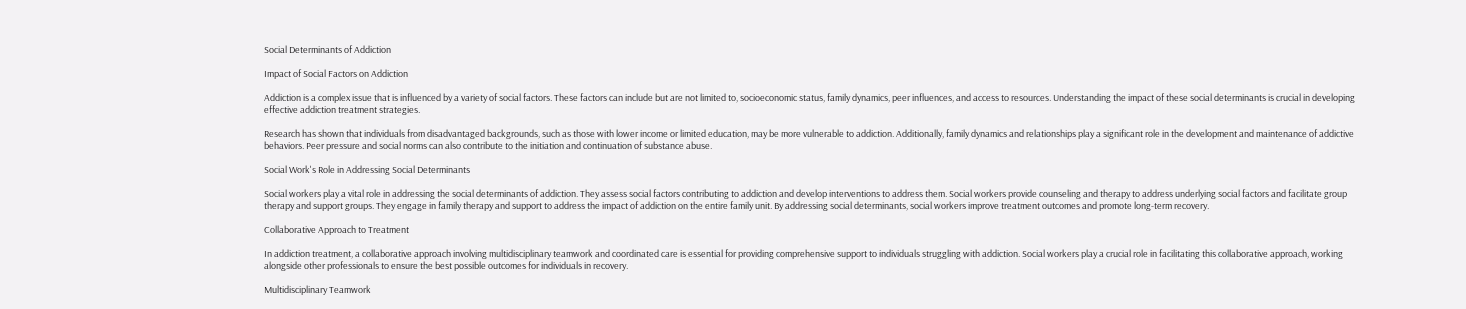Social Determinants of Addiction

Impact of Social Factors on Addiction

Addiction is a complex issue that is influenced by a variety of social factors. These factors can include but are not limited to, socioeconomic status, family dynamics, peer influences, and access to resources. Understanding the impact of these social determinants is crucial in developing effective addiction treatment strategies.

Research has shown that individuals from disadvantaged backgrounds, such as those with lower income or limited education, may be more vulnerable to addiction. Additionally, family dynamics and relationships play a significant role in the development and maintenance of addictive behaviors. Peer pressure and social norms can also contribute to the initiation and continuation of substance abuse.

Social Work's Role in Addressing Social Determinants

Social workers play a vital role in addressing the social determinants of addiction. They assess social factors contributing to addiction and develop interventions to address them. Social workers provide counseling and therapy to address underlying social factors and facilitate group therapy and support groups. They engage in family therapy and support to address the impact of addiction on the entire family unit. By addressing social determinants, social workers improve treatment outcomes and promote long-term recovery.

Collaborative Approach to Treatment

In addiction treatment, a collaborative approach involving multidisciplinary teamwork and coordinated care is essential for providing comprehensive support to individuals struggling with addiction. Social workers play a crucial role in facilitating this collaborative approach, working alongside other professionals to ensure the best possible outcomes for individuals in recovery.

Multidisciplinary Teamwork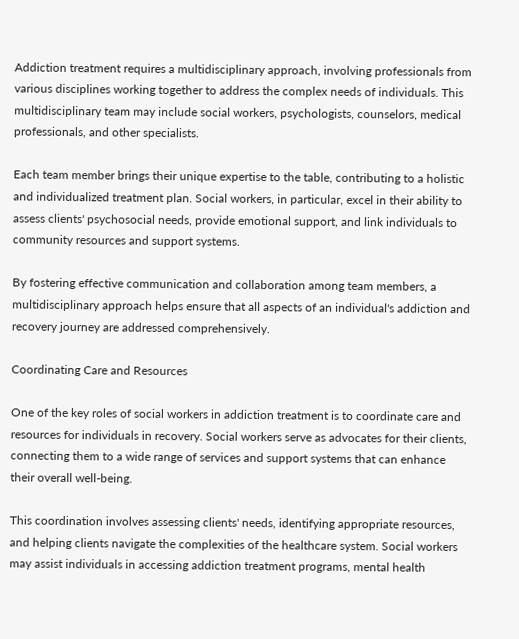Addiction treatment requires a multidisciplinary approach, involving professionals from various disciplines working together to address the complex needs of individuals. This multidisciplinary team may include social workers, psychologists, counselors, medical professionals, and other specialists.

Each team member brings their unique expertise to the table, contributing to a holistic and individualized treatment plan. Social workers, in particular, excel in their ability to assess clients' psychosocial needs, provide emotional support, and link individuals to community resources and support systems.

By fostering effective communication and collaboration among team members, a multidisciplinary approach helps ensure that all aspects of an individual's addiction and recovery journey are addressed comprehensively.

Coordinating Care and Resources

One of the key roles of social workers in addiction treatment is to coordinate care and resources for individuals in recovery. Social workers serve as advocates for their clients, connecting them to a wide range of services and support systems that can enhance their overall well-being.

This coordination involves assessing clients' needs, identifying appropriate resources, and helping clients navigate the complexities of the healthcare system. Social workers may assist individuals in accessing addiction treatment programs, mental health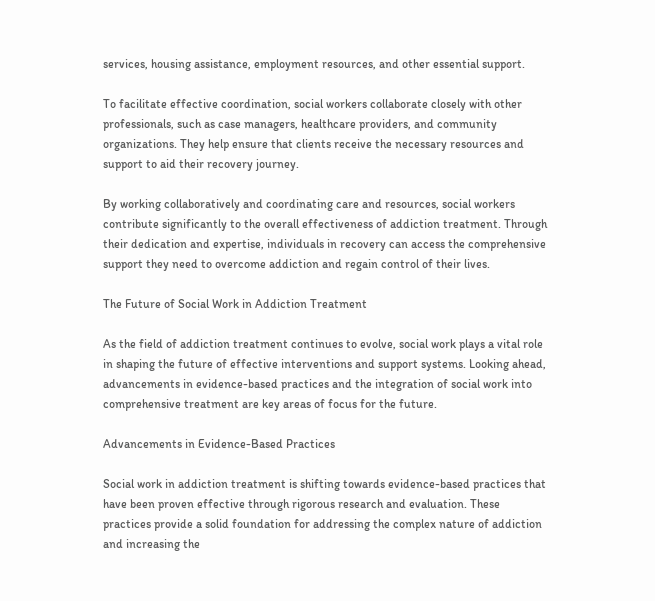services, housing assistance, employment resources, and other essential support.

To facilitate effective coordination, social workers collaborate closely with other professionals, such as case managers, healthcare providers, and community organizations. They help ensure that clients receive the necessary resources and support to aid their recovery journey.

By working collaboratively and coordinating care and resources, social workers contribute significantly to the overall effectiveness of addiction treatment. Through their dedication and expertise, individuals in recovery can access the comprehensive support they need to overcome addiction and regain control of their lives.

The Future of Social Work in Addiction Treatment

As the field of addiction treatment continues to evolve, social work plays a vital role in shaping the future of effective interventions and support systems. Looking ahead, advancements in evidence-based practices and the integration of social work into comprehensive treatment are key areas of focus for the future.

Advancements in Evidence-Based Practices

Social work in addiction treatment is shifting towards evidence-based practices that have been proven effective through rigorous research and evaluation. These practices provide a solid foundation for addressing the complex nature of addiction and increasing the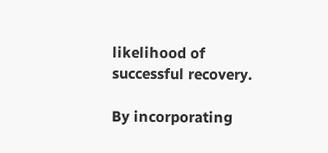likelihood of successful recovery.

By incorporating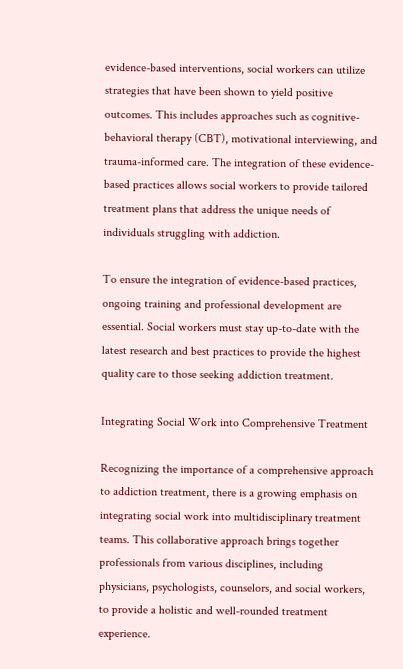evidence-based interventions, social workers can utilize strategies that have been shown to yield positive outcomes. This includes approaches such as cognitive-behavioral therapy (CBT), motivational interviewing, and trauma-informed care. The integration of these evidence-based practices allows social workers to provide tailored treatment plans that address the unique needs of individuals struggling with addiction.

To ensure the integration of evidence-based practices, ongoing training and professional development are essential. Social workers must stay up-to-date with the latest research and best practices to provide the highest quality care to those seeking addiction treatment.

Integrating Social Work into Comprehensive Treatment

Recognizing the importance of a comprehensive approach to addiction treatment, there is a growing emphasis on integrating social work into multidisciplinary treatment teams. This collaborative approach brings together professionals from various disciplines, including physicians, psychologists, counselors, and social workers, to provide a holistic and well-rounded treatment experience.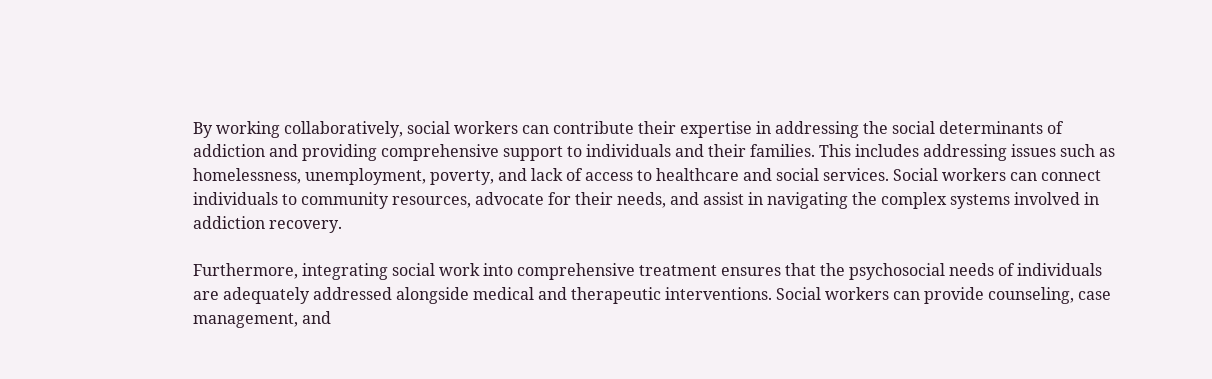By working collaboratively, social workers can contribute their expertise in addressing the social determinants of addiction and providing comprehensive support to individuals and their families. This includes addressing issues such as homelessness, unemployment, poverty, and lack of access to healthcare and social services. Social workers can connect individuals to community resources, advocate for their needs, and assist in navigating the complex systems involved in addiction recovery.

Furthermore, integrating social work into comprehensive treatment ensures that the psychosocial needs of individuals are adequately addressed alongside medical and therapeutic interventions. Social workers can provide counseling, case management, and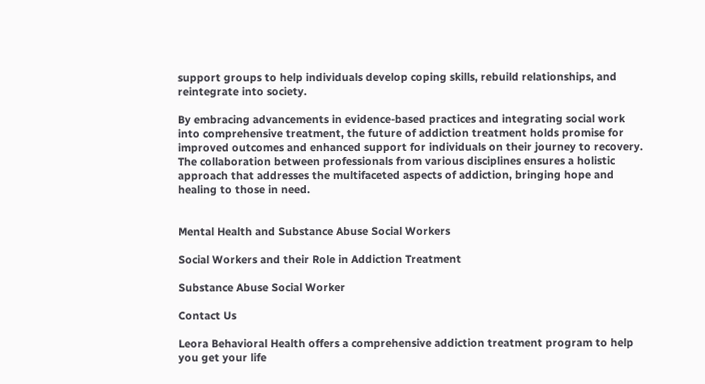support groups to help individuals develop coping skills, rebuild relationships, and reintegrate into society.

By embracing advancements in evidence-based practices and integrating social work into comprehensive treatment, the future of addiction treatment holds promise for improved outcomes and enhanced support for individuals on their journey to recovery. The collaboration between professionals from various disciplines ensures a holistic approach that addresses the multifaceted aspects of addiction, bringing hope and healing to those in need.


Mental Health and Substance Abuse Social Workers

Social Workers and their Role in Addiction Treatment

Substance Abuse Social Worker

Contact Us

Leora Behavioral Health offers a comprehensive addiction treatment program to help you get your life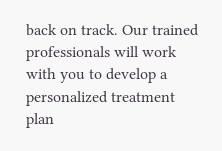back on track. Our trained professionals will work with you to develop a personalized treatment plan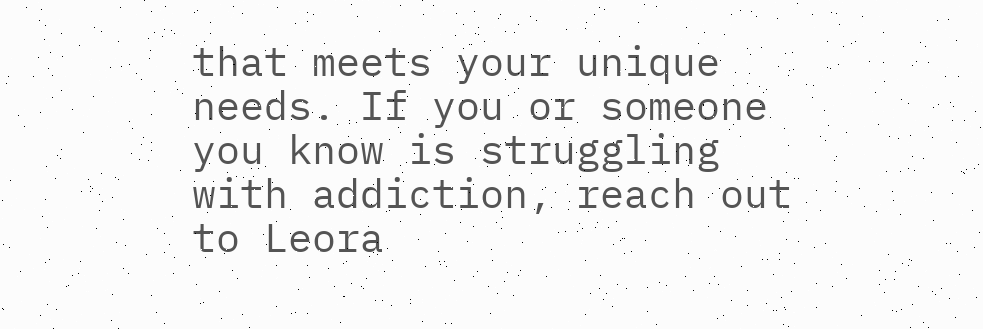that meets your unique needs. If you or someone you know is struggling with addiction, reach out to Leora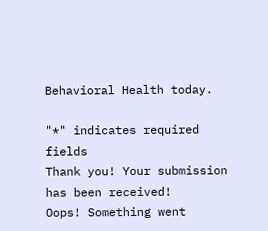Behavioral Health today.

"*" indicates required fields
Thank you! Your submission has been received!
Oops! Something went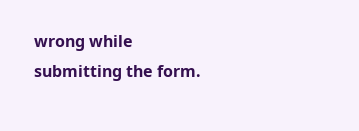wrong while submitting the form.